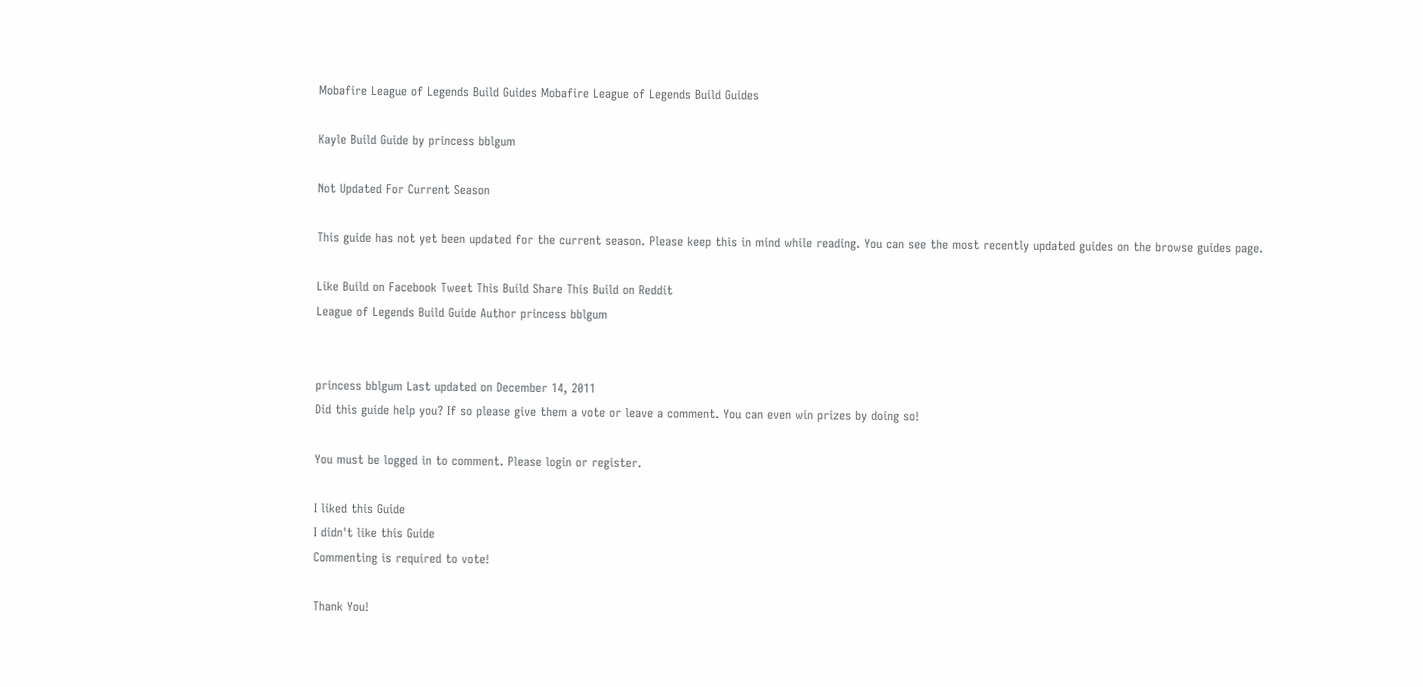Mobafire League of Legends Build Guides Mobafire League of Legends Build Guides

Kayle Build Guide by princess bblgum

Not Updated For Current Season

This guide has not yet been updated for the current season. Please keep this in mind while reading. You can see the most recently updated guides on the browse guides page.

Like Build on Facebook Tweet This Build Share This Build on Reddit
League of Legends Build Guide Author princess bblgum


princess bblgum Last updated on December 14, 2011
Did this guide help you? If so please give them a vote or leave a comment. You can even win prizes by doing so!

You must be logged in to comment. Please login or register.

I liked this Guide
I didn't like this Guide
Commenting is required to vote!

Thank You!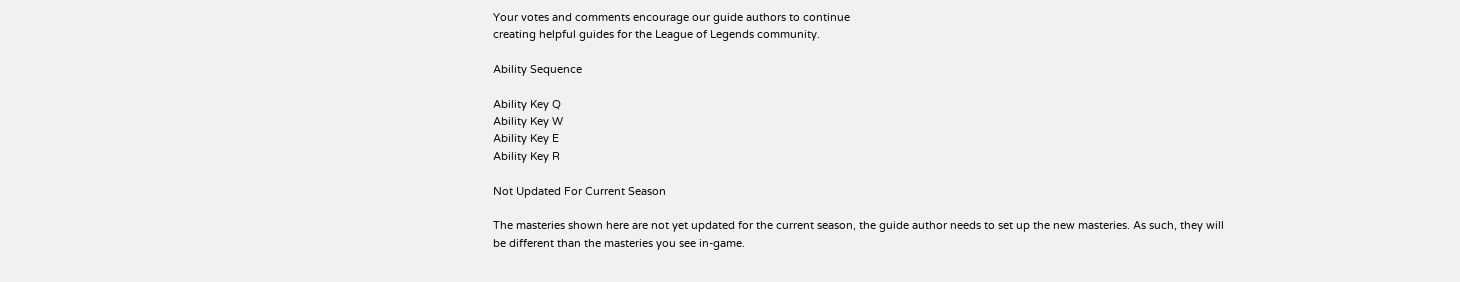Your votes and comments encourage our guide authors to continue
creating helpful guides for the League of Legends community.

Ability Sequence

Ability Key Q
Ability Key W
Ability Key E
Ability Key R

Not Updated For Current Season

The masteries shown here are not yet updated for the current season, the guide author needs to set up the new masteries. As such, they will be different than the masteries you see in-game.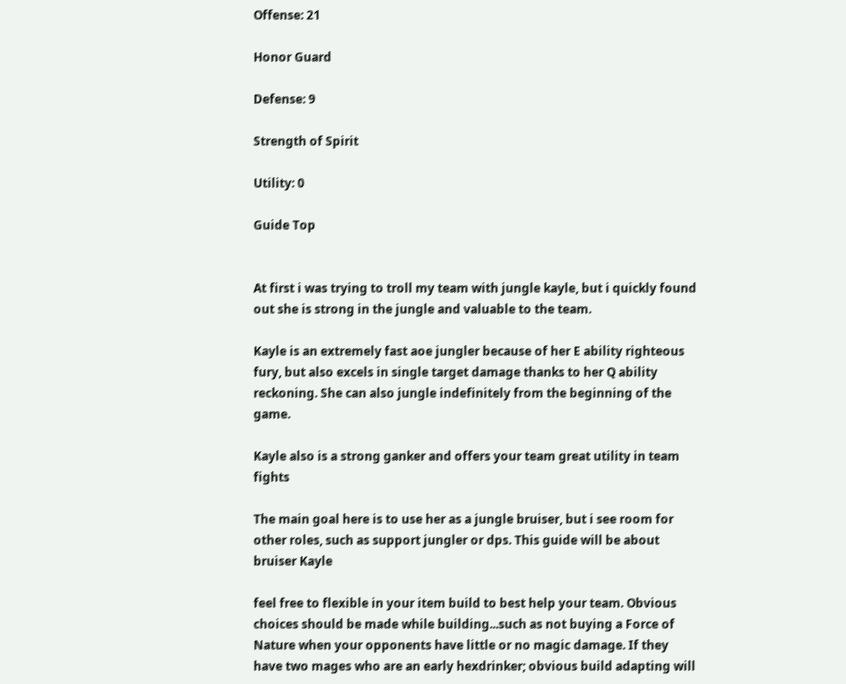Offense: 21

Honor Guard

Defense: 9

Strength of Spirit

Utility: 0

Guide Top


At first i was trying to troll my team with jungle kayle, but i quickly found out she is strong in the jungle and valuable to the team.

Kayle is an extremely fast aoe jungler because of her E ability righteous fury, but also excels in single target damage thanks to her Q ability reckoning. She can also jungle indefinitely from the beginning of the game.

Kayle also is a strong ganker and offers your team great utility in team fights

The main goal here is to use her as a jungle bruiser, but i see room for other roles, such as support jungler or dps. This guide will be about bruiser Kayle

feel free to flexible in your item build to best help your team. Obvious choices should be made while building...such as not buying a Force of Nature when your opponents have little or no magic damage. If they have two mages who are an early hexdrinker; obvious build adapting will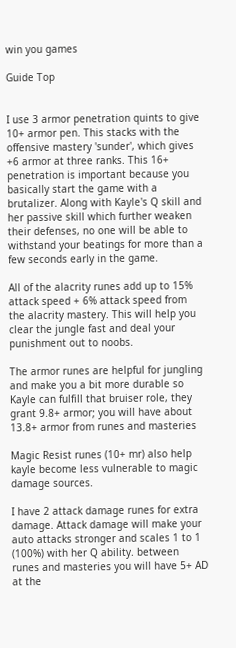win you games

Guide Top


I use 3 armor penetration quints to give 10+ armor pen. This stacks with the offensive mastery 'sunder', which gives +6 armor at three ranks. This 16+ penetration is important because you basically start the game with a brutalizer. Along with Kayle's Q skill and her passive skill which further weaken their defenses, no one will be able to withstand your beatings for more than a few seconds early in the game.

All of the alacrity runes add up to 15% attack speed + 6% attack speed from the alacrity mastery. This will help you clear the jungle fast and deal your punishment out to noobs.

The armor runes are helpful for jungling and make you a bit more durable so Kayle can fulfill that bruiser role, they grant 9.8+ armor; you will have about 13.8+ armor from runes and masteries

Magic Resist runes (10+ mr) also help kayle become less vulnerable to magic damage sources.

I have 2 attack damage runes for extra damage. Attack damage will make your auto attacks stronger and scales 1 to 1 (100%) with her Q ability. between runes and masteries you will have 5+ AD at the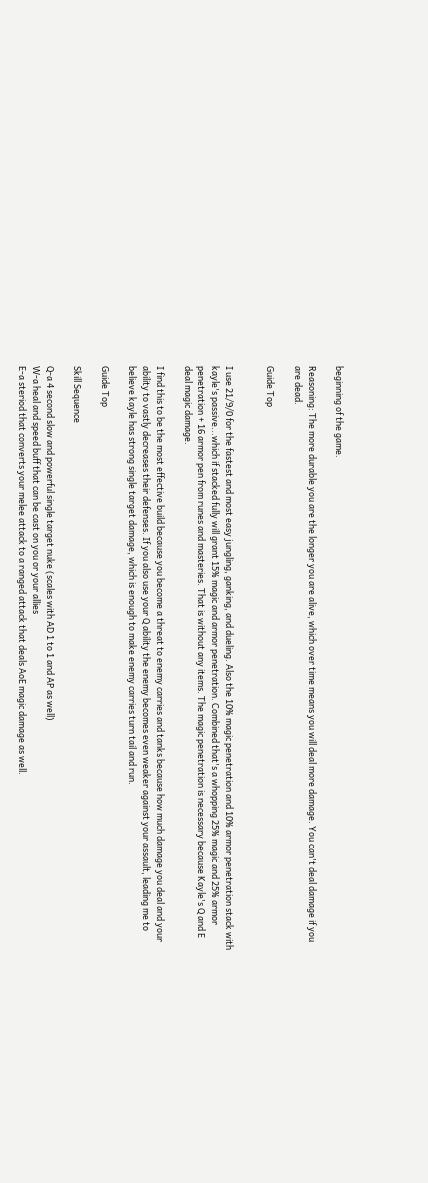beginning of the game.

Reasoning: The more durable you are the longer you are alive, which over time means you will deal more damage. You can't deal damage if you are dead.

Guide Top


I use 21/9/0 for the fastest and most easy jungling, ganking, and dueling. Also the 10% magic penetration and 10% armor penetration stack with kayle's passive...which if stacked fully will grant 15% magic and armor penetration. Combined that's a whopping 25% magic and 25% armor penetration + 16 armor pen from runes and masteries. That is without any items. The magic penetration is necessary because Kayle's Q and E deal magic damage.

I find this to be the most effective build because you become a threat to enemy carries and tanks because how much damage you deal and your ability to vastly decreases their defenses. If you also use your Q ability the enemy becomes even weaker against your assault, leading me to believe kayle has strong single target damage, which is enough to make enemy carries turn tail and run.

Guide Top

Skill Sequence

Q-a 4 second slow and powerful single target nuke (scales with AD 1 to 1 and AP as well)
W-a heal and speed buff that can be cast on you or your allies
E-a steriod that converts your melee attack to a ranged attack that deals AoE magic damage as well.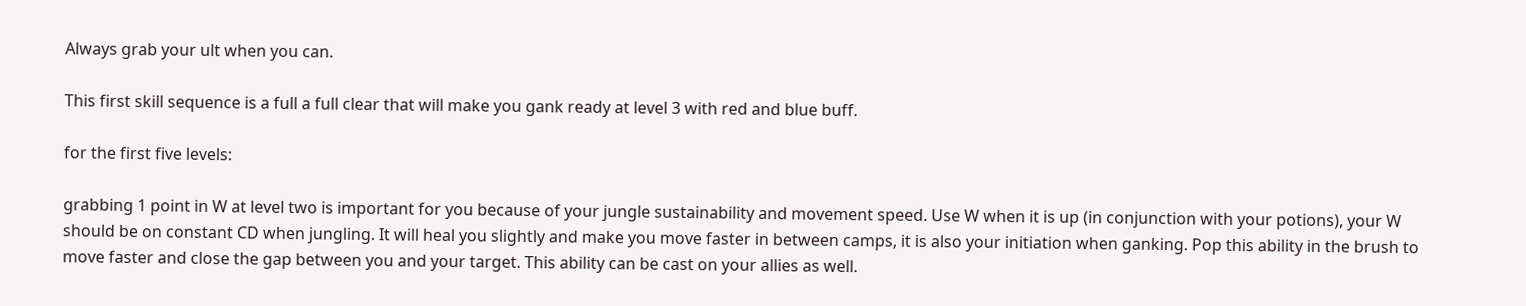Always grab your ult when you can.

This first skill sequence is a full a full clear that will make you gank ready at level 3 with red and blue buff.

for the first five levels:

grabbing 1 point in W at level two is important for you because of your jungle sustainability and movement speed. Use W when it is up (in conjunction with your potions), your W should be on constant CD when jungling. It will heal you slightly and make you move faster in between camps, it is also your initiation when ganking. Pop this ability in the brush to move faster and close the gap between you and your target. This ability can be cast on your allies as well.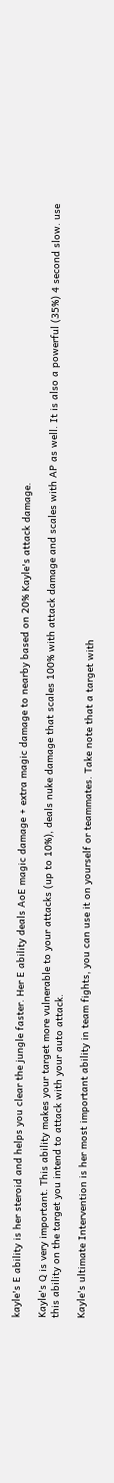kayle's E ability is her steroid and helps you clear the jungle faster. Her E ability deals AoE magic damage + extra magic damage to nearby based on 20% Kayle's attack damage.

Kayle's Q is very important. This ability makes your target more vulnerable to your attacks (up to 10%), deals nuke damage that scales 100% with attack damage and scales with AP as well. It is also a powerful (35%) 4 second slow. use this ability on the target you intend to attack with your auto attack.

Kayle's ultimate Intervention is her most important ability in team fights, you can use it on yourself or teammates. Take note that a target with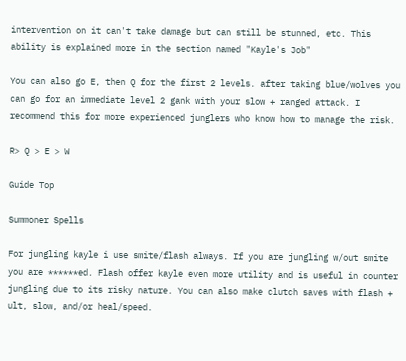intervention on it can't take damage but can still be stunned, etc. This ability is explained more in the section named "Kayle's Job"

You can also go E, then Q for the first 2 levels. after taking blue/wolves you can go for an immediate level 2 gank with your slow + ranged attack. I recommend this for more experienced junglers who know how to manage the risk.

R> Q > E > W

Guide Top

Summoner Spells

For jungling kayle i use smite/flash always. If you are jungling w/out smite you are ******ed. Flash offer kayle even more utility and is useful in counter jungling due to its risky nature. You can also make clutch saves with flash + ult, slow, and/or heal/speed.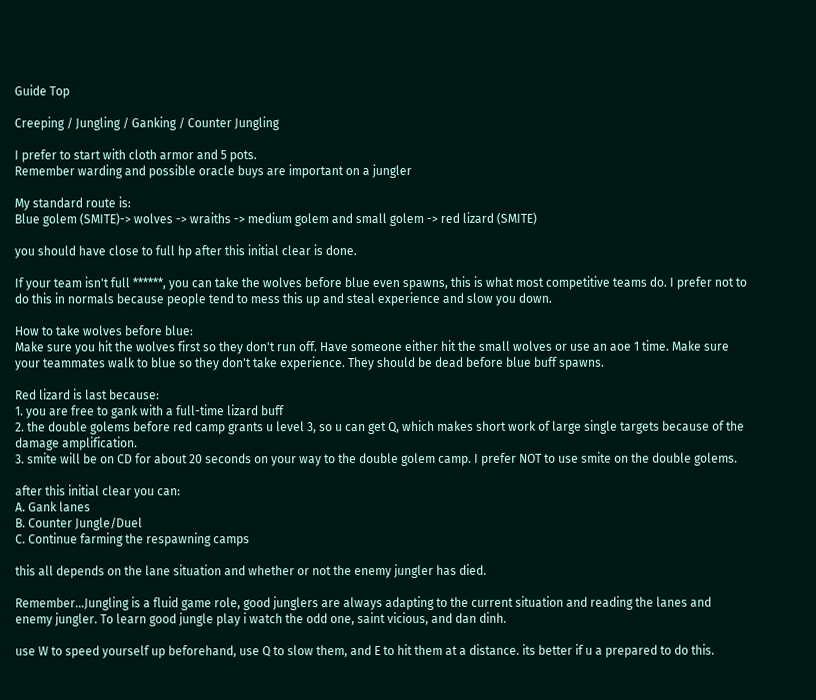Guide Top

Creeping / Jungling / Ganking / Counter Jungling

I prefer to start with cloth armor and 5 pots.
Remember warding and possible oracle buys are important on a jungler

My standard route is:
Blue golem (SMITE)-> wolves -> wraiths -> medium golem and small golem -> red lizard (SMITE)

you should have close to full hp after this initial clear is done.

If your team isn't full ******, you can take the wolves before blue even spawns, this is what most competitive teams do. I prefer not to do this in normals because people tend to mess this up and steal experience and slow you down.

How to take wolves before blue:
Make sure you hit the wolves first so they don't run off. Have someone either hit the small wolves or use an aoe 1 time. Make sure your teammates walk to blue so they don't take experience. They should be dead before blue buff spawns.

Red lizard is last because:
1. you are free to gank with a full-time lizard buff
2. the double golems before red camp grants u level 3, so u can get Q, which makes short work of large single targets because of the damage amplification.
3. smite will be on CD for about 20 seconds on your way to the double golem camp. I prefer NOT to use smite on the double golems.

after this initial clear you can:
A. Gank lanes
B. Counter Jungle/Duel
C. Continue farming the respawning camps

this all depends on the lane situation and whether or not the enemy jungler has died.

Remember...Jungling is a fluid game role, good junglers are always adapting to the current situation and reading the lanes and enemy jungler. To learn good jungle play i watch the odd one, saint vicious, and dan dinh.

use W to speed yourself up beforehand, use Q to slow them, and E to hit them at a distance. its better if u a prepared to do this.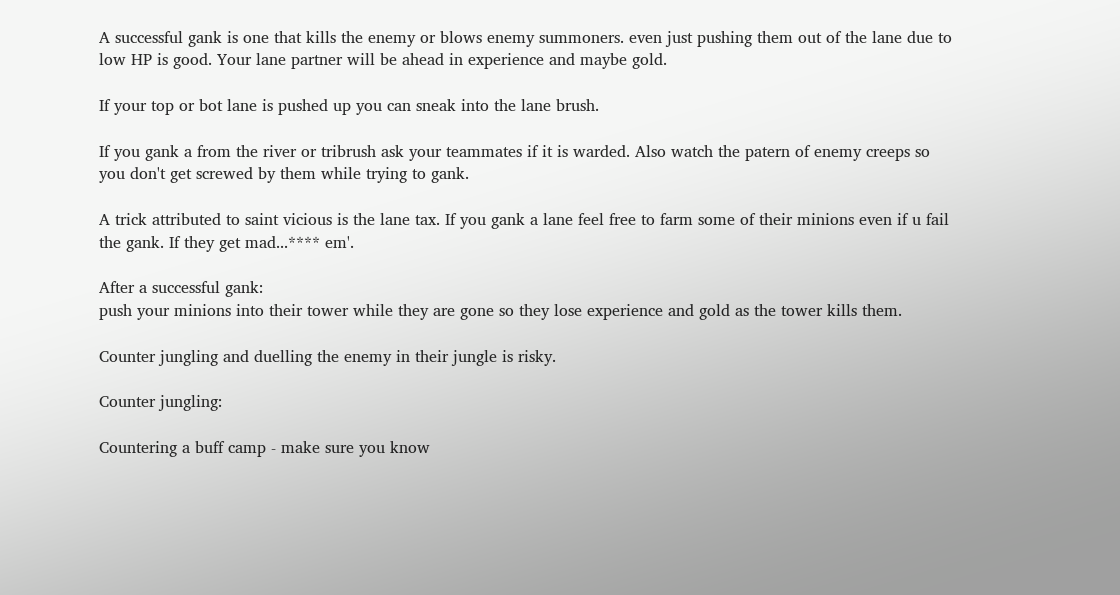A successful gank is one that kills the enemy or blows enemy summoners. even just pushing them out of the lane due to low HP is good. Your lane partner will be ahead in experience and maybe gold.

If your top or bot lane is pushed up you can sneak into the lane brush.

If you gank a from the river or tribrush ask your teammates if it is warded. Also watch the patern of enemy creeps so you don't get screwed by them while trying to gank.

A trick attributed to saint vicious is the lane tax. If you gank a lane feel free to farm some of their minions even if u fail the gank. If they get mad...**** em'.

After a successful gank:
push your minions into their tower while they are gone so they lose experience and gold as the tower kills them.

Counter jungling and duelling the enemy in their jungle is risky.

Counter jungling:

Countering a buff camp - make sure you know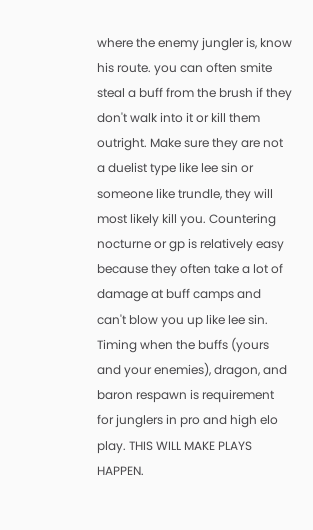where the enemy jungler is, know his route. you can often smite steal a buff from the brush if they don't walk into it or kill them outright. Make sure they are not a duelist type like lee sin or someone like trundle, they will most likely kill you. Countering nocturne or gp is relatively easy because they often take a lot of damage at buff camps and can't blow you up like lee sin. Timing when the buffs (yours and your enemies), dragon, and baron respawn is requirement for junglers in pro and high elo play. THIS WILL MAKE PLAYS HAPPEN.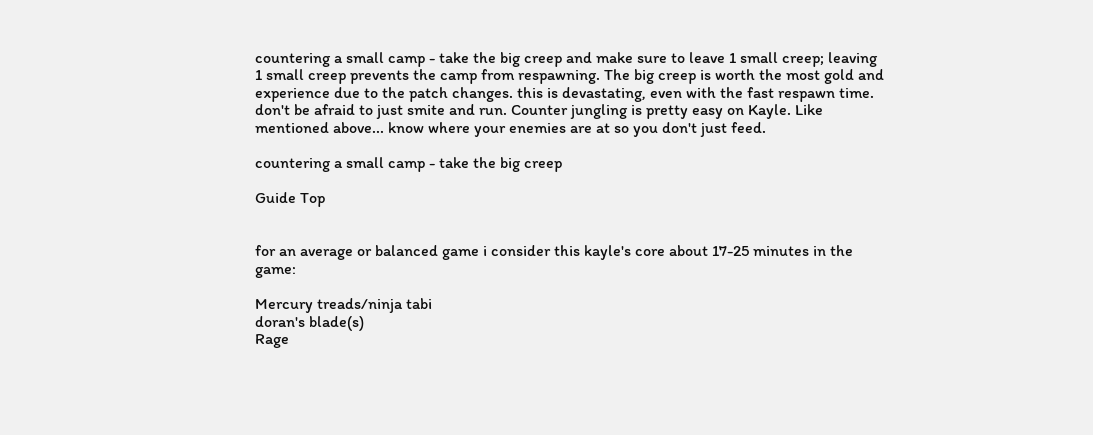countering a small camp - take the big creep and make sure to leave 1 small creep; leaving 1 small creep prevents the camp from respawning. The big creep is worth the most gold and experience due to the patch changes. this is devastating, even with the fast respawn time. don't be afraid to just smite and run. Counter jungling is pretty easy on Kayle. Like mentioned above... know where your enemies are at so you don't just feed.

countering a small camp - take the big creep

Guide Top


for an average or balanced game i consider this kayle's core about 17-25 minutes in the game:

Mercury treads/ninja tabi
doran's blade(s)
Rage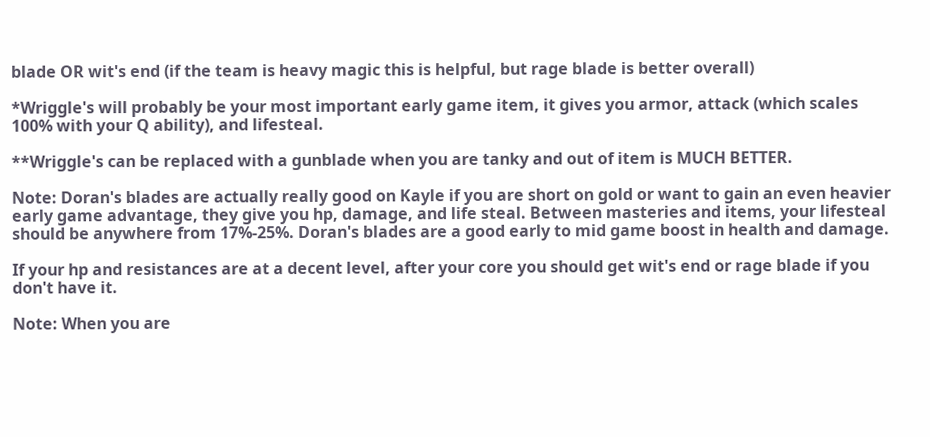blade OR wit's end (if the team is heavy magic this is helpful, but rage blade is better overall)

*Wriggle's will probably be your most important early game item, it gives you armor, attack (which scales 100% with your Q ability), and lifesteal.

**Wriggle's can be replaced with a gunblade when you are tanky and out of item is MUCH BETTER.

Note: Doran's blades are actually really good on Kayle if you are short on gold or want to gain an even heavier early game advantage, they give you hp, damage, and life steal. Between masteries and items, your lifesteal should be anywhere from 17%-25%. Doran's blades are a good early to mid game boost in health and damage.

If your hp and resistances are at a decent level, after your core you should get wit's end or rage blade if you don't have it.

Note: When you are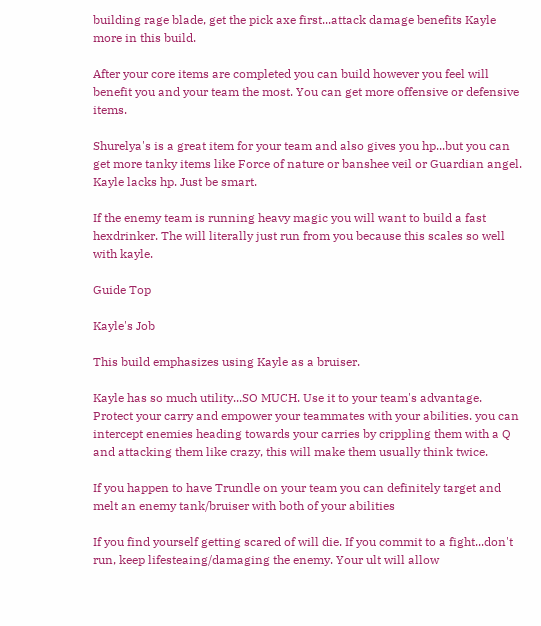building rage blade, get the pick axe first...attack damage benefits Kayle more in this build.

After your core items are completed you can build however you feel will benefit you and your team the most. You can get more offensive or defensive items.

Shurelya's is a great item for your team and also gives you hp...but you can get more tanky items like Force of nature or banshee veil or Guardian angel. Kayle lacks hp. Just be smart.

If the enemy team is running heavy magic you will want to build a fast hexdrinker. The will literally just run from you because this scales so well with kayle.

Guide Top

Kayle's Job

This build emphasizes using Kayle as a bruiser.

Kayle has so much utility...SO MUCH. Use it to your team's advantage.
Protect your carry and empower your teammates with your abilities. you can intercept enemies heading towards your carries by crippling them with a Q and attacking them like crazy, this will make them usually think twice.

If you happen to have Trundle on your team you can definitely target and melt an enemy tank/bruiser with both of your abilities

If you find yourself getting scared of will die. If you commit to a fight...don't run, keep lifesteaing/damaging the enemy. Your ult will allow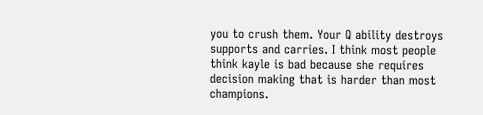you to crush them. Your Q ability destroys supports and carries. I think most people think kayle is bad because she requires decision making that is harder than most champions.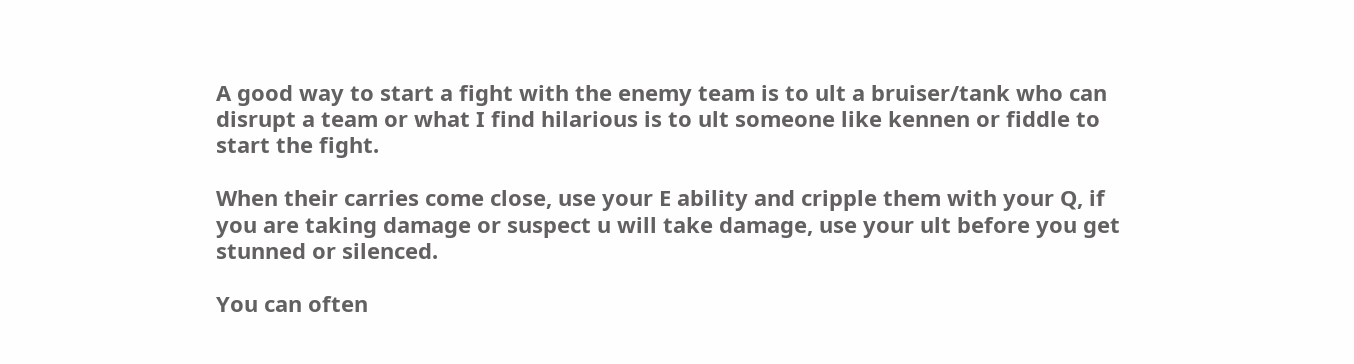A good way to start a fight with the enemy team is to ult a bruiser/tank who can disrupt a team or what I find hilarious is to ult someone like kennen or fiddle to start the fight.

When their carries come close, use your E ability and cripple them with your Q, if you are taking damage or suspect u will take damage, use your ult before you get stunned or silenced.

You can often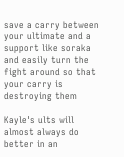save a carry between your ultimate and a support like soraka and easily turn the fight around so that your carry is destroying them

Kayle's ults will almost always do better in an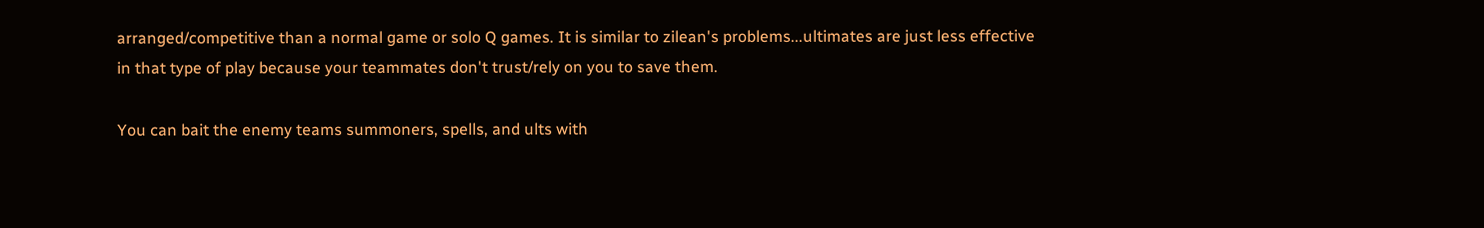arranged/competitive than a normal game or solo Q games. It is similar to zilean's problems...ultimates are just less effective in that type of play because your teammates don't trust/rely on you to save them.

You can bait the enemy teams summoners, spells, and ults with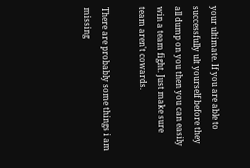your ultimate. If you are able to successfully ult yourself before they all dump on you then you can easily win a team fight. Just make sure team aren't cowards.

There are probably some things i am missing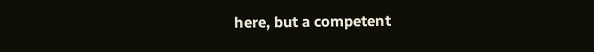here, but a competent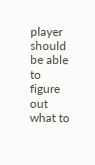player should be able to figure out what to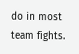do in most team fights.